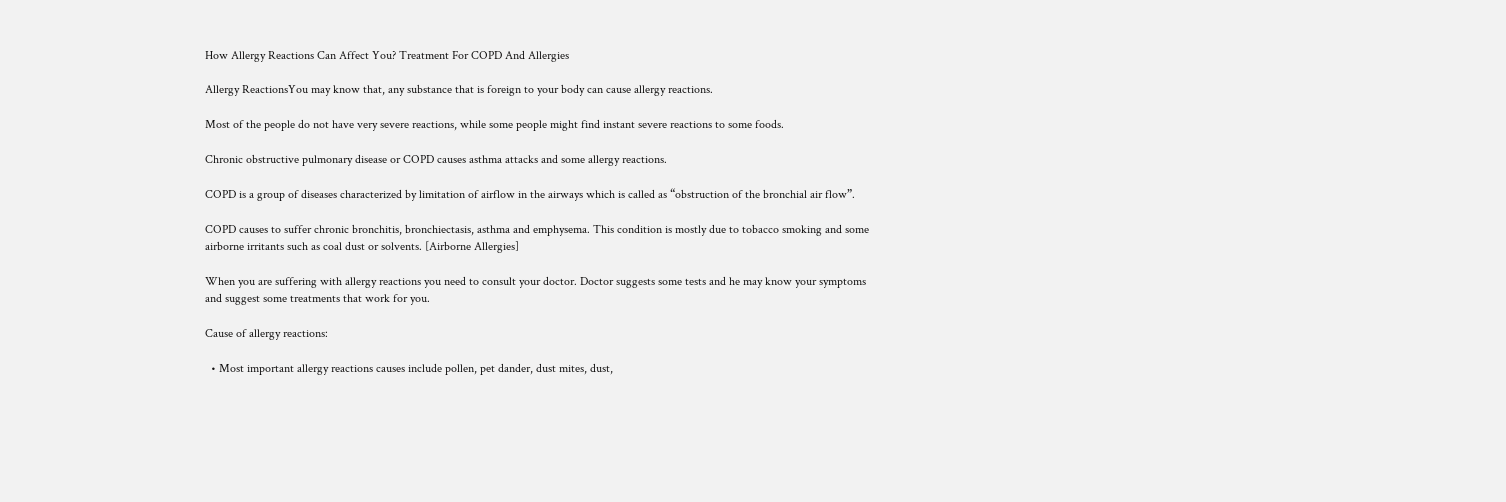How Allergy Reactions Can Affect You? Treatment For COPD And Allergies

Allergy ReactionsYou may know that, any substance that is foreign to your body can cause allergy reactions.

Most of the people do not have very severe reactions, while some people might find instant severe reactions to some foods.

Chronic obstructive pulmonary disease or COPD causes asthma attacks and some allergy reactions.

COPD is a group of diseases characterized by limitation of airflow in the airways which is called as “obstruction of the bronchial air flow”.

COPD causes to suffer chronic bronchitis, bronchiectasis, asthma and emphysema. This condition is mostly due to tobacco smoking and some airborne irritants such as coal dust or solvents. [Airborne Allergies]

When you are suffering with allergy reactions you need to consult your doctor. Doctor suggests some tests and he may know your symptoms and suggest some treatments that work for you.

Cause of allergy reactions:

  • Most important allergy reactions causes include pollen, pet dander, dust mites, dust,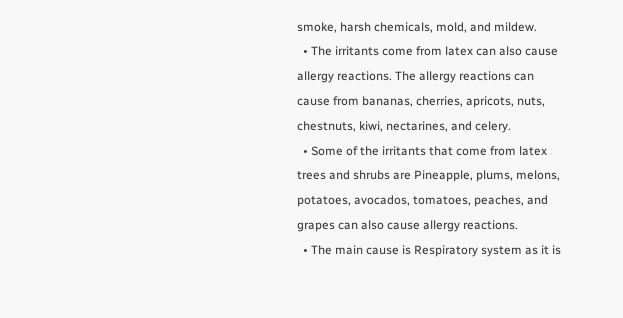smoke, harsh chemicals, mold, and mildew.
  • The irritants come from latex can also cause allergy reactions. The allergy reactions can cause from bananas, cherries, apricots, nuts, chestnuts, kiwi, nectarines, and celery.
  • Some of the irritants that come from latex trees and shrubs are Pineapple, plums, melons, potatoes, avocados, tomatoes, peaches, and grapes can also cause allergy reactions.
  • The main cause is Respiratory system as it is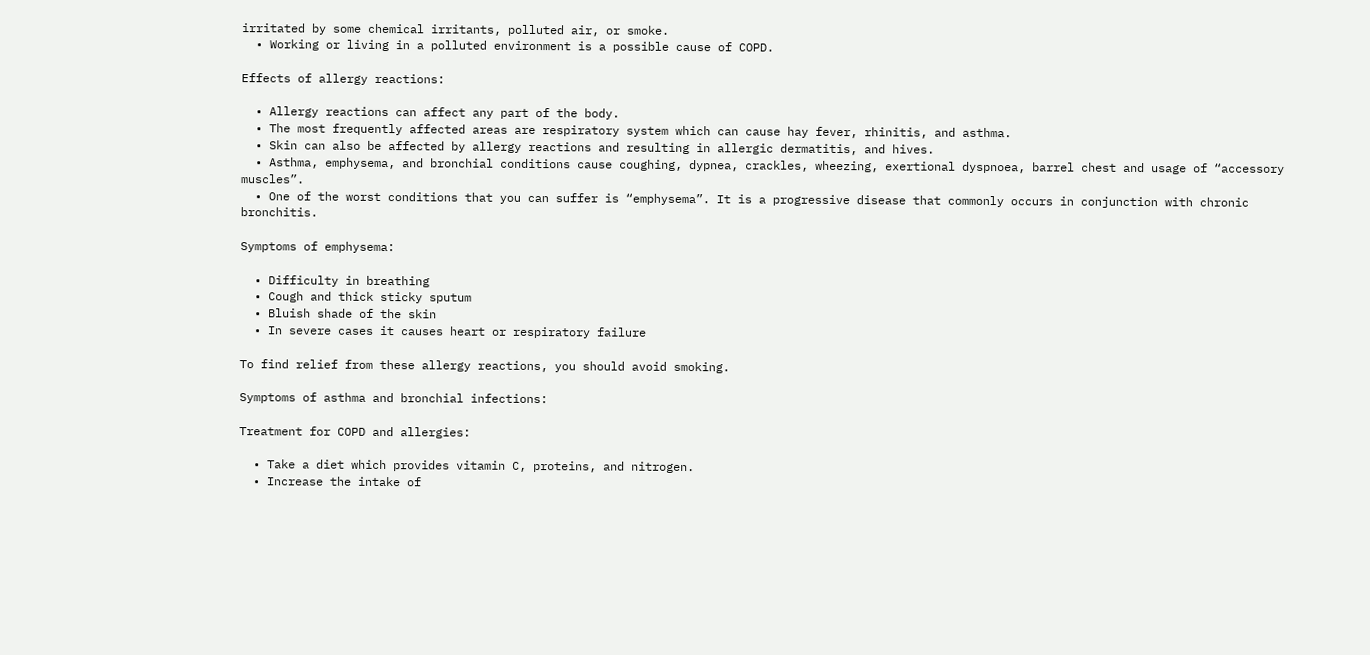irritated by some chemical irritants, polluted air, or smoke.
  • Working or living in a polluted environment is a possible cause of COPD.

Effects of allergy reactions:

  • Allergy reactions can affect any part of the body.
  • The most frequently affected areas are respiratory system which can cause hay fever, rhinitis, and asthma.
  • Skin can also be affected by allergy reactions and resulting in allergic dermatitis, and hives.
  • Asthma, emphysema, and bronchial conditions cause coughing, dypnea, crackles, wheezing, exertional dyspnoea, barrel chest and usage of “accessory muscles”.
  • One of the worst conditions that you can suffer is “emphysema”. It is a progressive disease that commonly occurs in conjunction with chronic bronchitis.

Symptoms of emphysema:

  • Difficulty in breathing
  • Cough and thick sticky sputum
  • Bluish shade of the skin
  • In severe cases it causes heart or respiratory failure

To find relief from these allergy reactions, you should avoid smoking.

Symptoms of asthma and bronchial infections:

Treatment for COPD and allergies:

  • Take a diet which provides vitamin C, proteins, and nitrogen.
  • Increase the intake of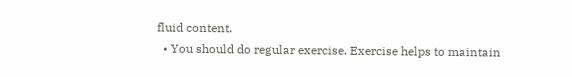fluid content.
  • You should do regular exercise. Exercise helps to maintain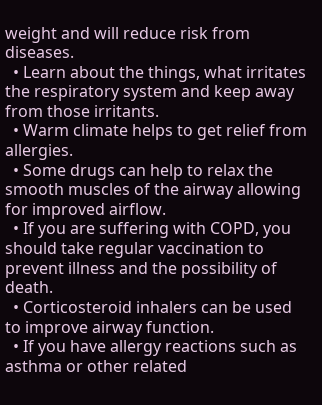weight and will reduce risk from diseases.
  • Learn about the things, what irritates the respiratory system and keep away from those irritants.
  • Warm climate helps to get relief from allergies.
  • Some drugs can help to relax the smooth muscles of the airway allowing for improved airflow.
  • If you are suffering with COPD, you should take regular vaccination to prevent illness and the possibility of death.
  • Corticosteroid inhalers can be used to improve airway function.
  • If you have allergy reactions such as asthma or other related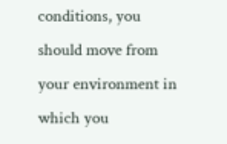conditions, you should move from your environment in which you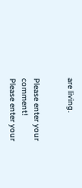are living.


Please enter your comment!
Please enter your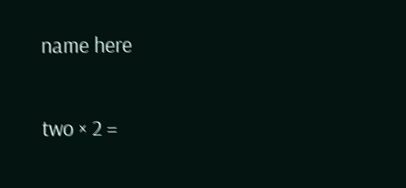name here

two × 2 =